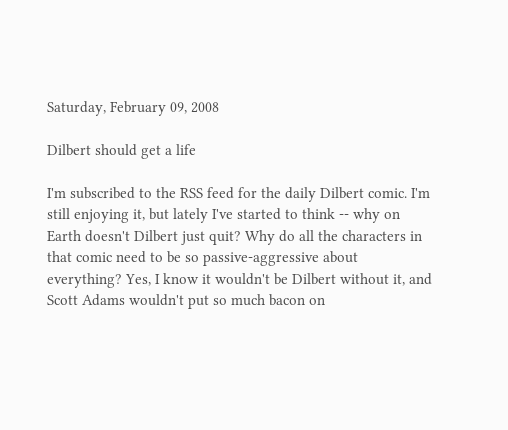Saturday, February 09, 2008

Dilbert should get a life

I'm subscribed to the RSS feed for the daily Dilbert comic. I'm still enjoying it, but lately I've started to think -- why on Earth doesn't Dilbert just quit? Why do all the characters in that comic need to be so passive-aggressive about everything? Yes, I know it wouldn't be Dilbert without it, and Scott Adams wouldn't put so much bacon on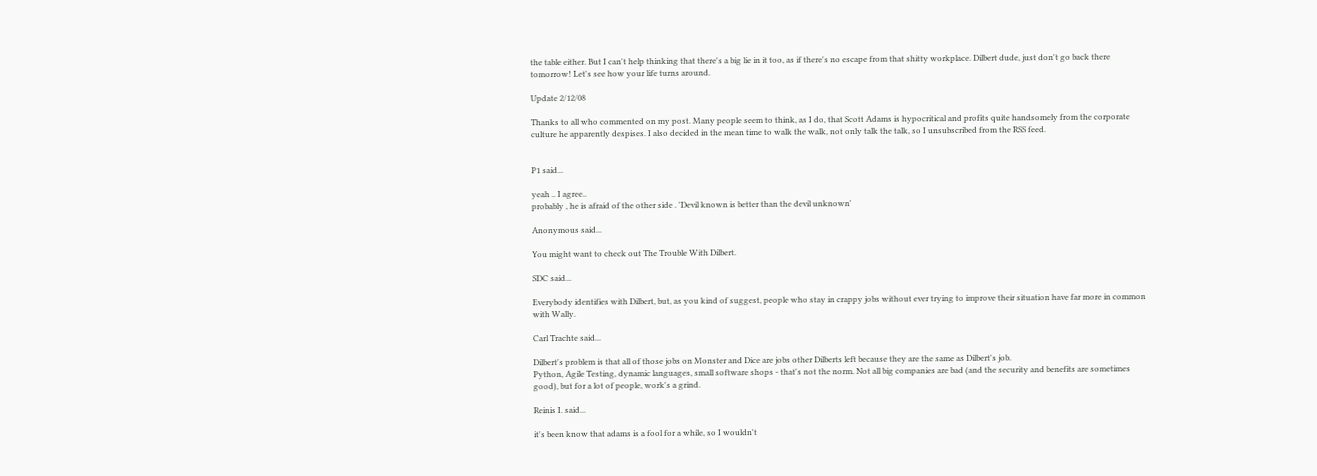the table either. But I can't help thinking that there's a big lie in it too, as if there's no escape from that shitty workplace. Dilbert dude, just don't go back there tomorrow! Let's see how your life turns around.

Update 2/12/08

Thanks to all who commented on my post. Many people seem to think, as I do, that Scott Adams is hypocritical and profits quite handsomely from the corporate culture he apparently despises. I also decided in the mean time to walk the walk, not only talk the talk, so I unsubscribed from the RSS feed.


P1 said...

yeah .. I agree..
probably , he is afraid of the other side . 'Devil known is better than the devil unknown'

Anonymous said...

You might want to check out The Trouble With Dilbert.

SDC said...

Everybody identifies with Dilbert, but, as you kind of suggest, people who stay in crappy jobs without ever trying to improve their situation have far more in common with Wally.

Carl Trachte said...

Dilbert's problem is that all of those jobs on Monster and Dice are jobs other Dilberts left because they are the same as Dilbert's job.
Python, Agile Testing, dynamic languages, small software shops - that's not the norm. Not all big companies are bad (and the security and benefits are sometimes good), but for a lot of people, work's a grind.

Reinis I. said...

it's been know that adams is a fool for a while, so I wouldn't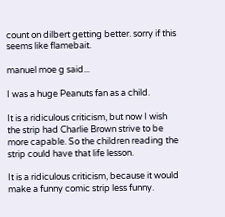count on dilbert getting better. sorry if this seems like flamebait.

manuel moe g said...

I was a huge Peanuts fan as a child.

It is a ridiculous criticism, but now I wish the strip had Charlie Brown strive to be more capable. So the children reading the strip could have that life lesson.

It is a ridiculous criticism, because it would make a funny comic strip less funny.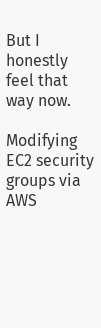But I honestly feel that way now.

Modifying EC2 security groups via AWS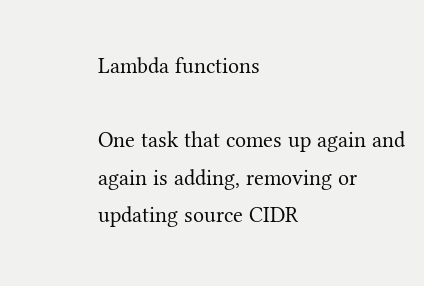Lambda functions

One task that comes up again and again is adding, removing or updating source CIDR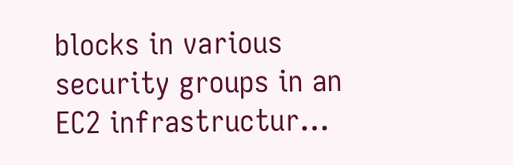blocks in various security groups in an EC2 infrastructur...